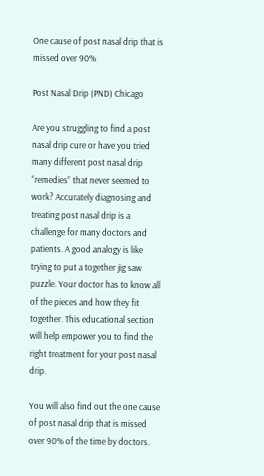One cause of post nasal drip that is missed over 90%

Post Nasal Drip (PND) Chicago

Are you struggling to find a post nasal drip cure or have you tried many different post nasal drip “remedies” that never seemed to work? Accurately diagnosing and treating post nasal drip is a challenge for many doctors and patients. A good analogy is like trying to put a together jig saw puzzle. Your doctor has to know all of the pieces and how they fit together. This educational section will help empower you to find the right treatment for your post nasal drip.

You will also find out the one cause of post nasal drip that is missed over 90% of the time by doctors.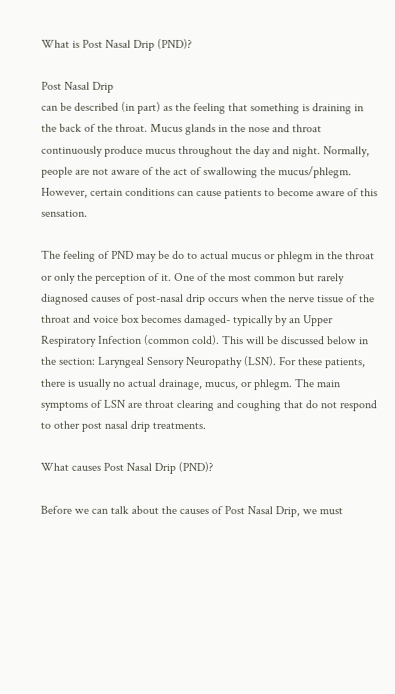What is Post Nasal Drip (PND)?

Post Nasal Drip
can be described (in part) as the feeling that something is draining in the back of the throat. Mucus glands in the nose and throat continuously produce mucus throughout the day and night. Normally, people are not aware of the act of swallowing the mucus/phlegm. However, certain conditions can cause patients to become aware of this sensation.

The feeling of PND may be do to actual mucus or phlegm in the throat or only the perception of it. One of the most common but rarely diagnosed causes of post-nasal drip occurs when the nerve tissue of the throat and voice box becomes damaged- typically by an Upper Respiratory Infection (common cold). This will be discussed below in the section: Laryngeal Sensory Neuropathy (LSN). For these patients, there is usually no actual drainage, mucus, or phlegm. The main symptoms of LSN are throat clearing and coughing that do not respond to other post nasal drip treatments.

What causes Post Nasal Drip (PND)?

Before we can talk about the causes of Post Nasal Drip, we must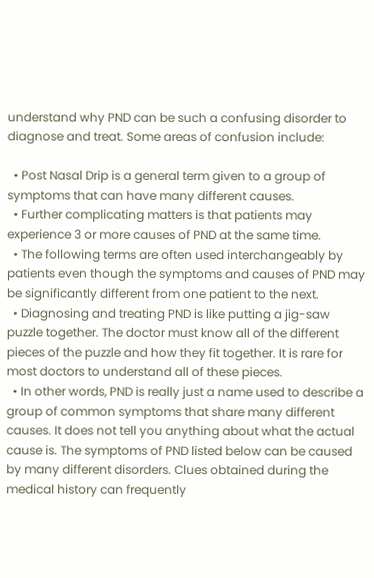understand why PND can be such a confusing disorder to diagnose and treat. Some areas of confusion include:

  • Post Nasal Drip is a general term given to a group of symptoms that can have many different causes.
  • Further complicating matters is that patients may experience 3 or more causes of PND at the same time.
  • The following terms are often used interchangeably by patients even though the symptoms and causes of PND may be significantly different from one patient to the next.
  • Diagnosing and treating PND is like putting a jig-saw puzzle together. The doctor must know all of the different pieces of the puzzle and how they fit together. It is rare for most doctors to understand all of these pieces.
  • In other words, PND is really just a name used to describe a group of common symptoms that share many different causes. It does not tell you anything about what the actual cause is. The symptoms of PND listed below can be caused by many different disorders. Clues obtained during the medical history can frequently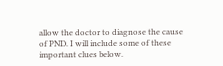allow the doctor to diagnose the cause of PND. I will include some of these important clues below.